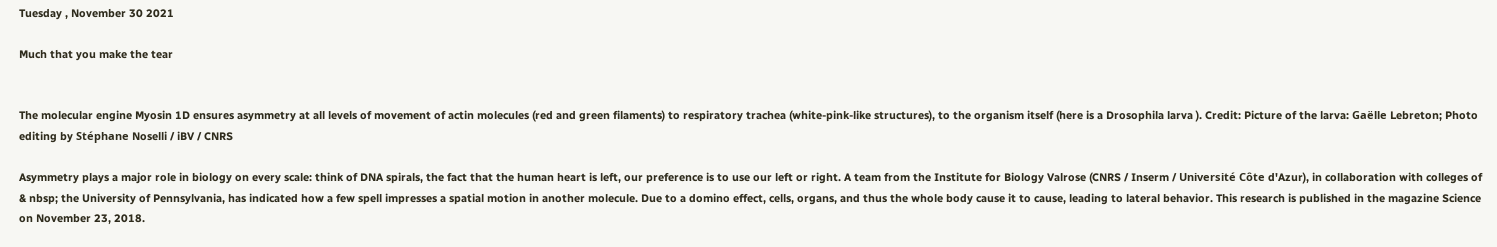Tuesday , November 30 2021

Much that you make the tear


The molecular engine Myosin 1D ensures asymmetry at all levels of movement of actin molecules (red and green filaments) to respiratory trachea (white-pink-like structures), to the organism itself (here is a Drosophila larva ). Credit: Picture of the larva: Gaëlle Lebreton; Photo editing by Stéphane Noselli / iBV / CNRS

Asymmetry plays a major role in biology on every scale: think of DNA spirals, the fact that the human heart is left, our preference is to use our left or right. A team from the Institute for Biology Valrose (CNRS / Inserm / Université Côte d'Azur), in collaboration with colleges of & nbsp; the University of Pennsylvania, has indicated how a few spell impresses a spatial motion in another molecule. Due to a domino effect, cells, organs, and thus the whole body cause it to cause, leading to lateral behavior. This research is published in the magazine Science on November 23, 2018.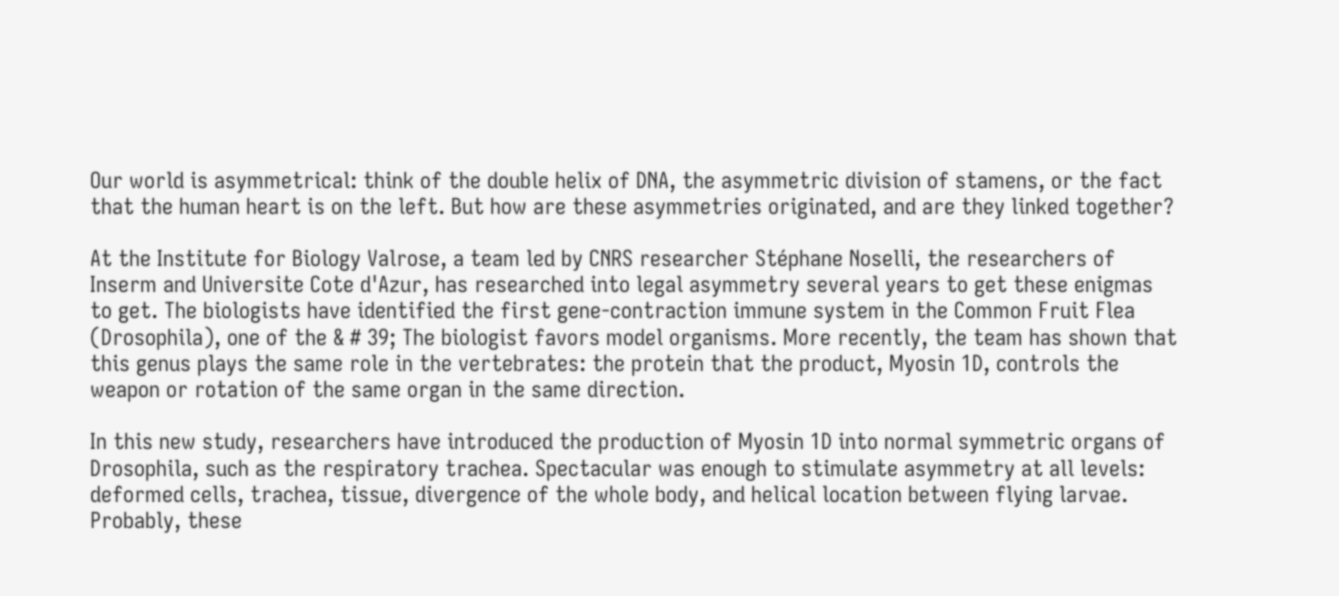Our world is asymmetrical: think of the double helix of DNA, the asymmetric division of stamens, or the fact that the human heart is on the left. But how are these asymmetries originated, and are they linked together?

At the Institute for Biology Valrose, a team led by CNRS researcher Stéphane Noselli, the researchers of Inserm and Universite Cote d'Azur, has researched into legal asymmetry several years to get these enigmas to get. The biologists have identified the first gene-contraction immune system in the Common Fruit Flea (Drosophila), one of the & # 39; The biologist favors model organisms. More recently, the team has shown that this genus plays the same role in the vertebrates: the protein that the product, Myosin 1D, controls the weapon or rotation of the same organ in the same direction.

In this new study, researchers have introduced the production of Myosin 1D into normal symmetric organs of Drosophila, such as the respiratory trachea. Spectacular was enough to stimulate asymmetry at all levels: deformed cells, trachea, tissue, divergence of the whole body, and helical location between flying larvae. Probably, these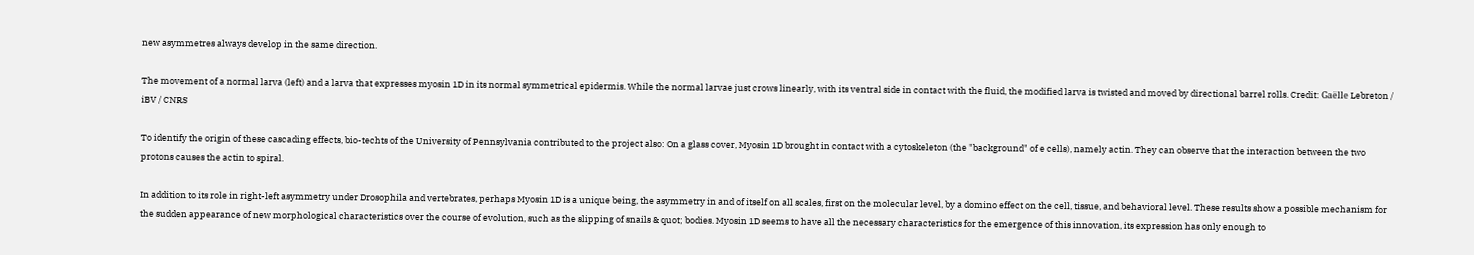new asymmetres always develop in the same direction.

The movement of a normal larva (left) and a larva that expresses myosin 1D in its normal symmetrical epidermis. While the normal larvae just crows linearly, with its ventral side in contact with the fluid, the modified larva is twisted and moved by directional barrel rolls. Credit: Gaëlle Lebreton / iBV / CNRS

To identify the origin of these cascading effects, bio-techts of the University of Pennsylvania contributed to the project also: On a glass cover, Myosin 1D brought in contact with a cytoskeleton (the "background" of e cells), namely actin. They can observe that the interaction between the two protons causes the actin to spiral.

In addition to its role in right-left asymmetry under Drosophila and vertebrates, perhaps Myosin 1D is a unique being, the asymmetry in and of itself on all scales, first on the molecular level, by a domino effect on the cell, tissue, and behavioral level. These results show a possible mechanism for the sudden appearance of new morphological characteristics over the course of evolution, such as the slipping of snails & quot; bodies. Myosin 1D seems to have all the necessary characteristics for the emergence of this innovation, its expression has only enough to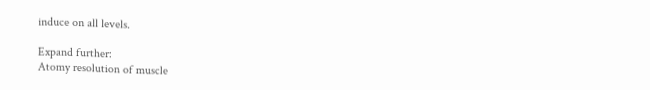induce on all levels.

Expand further:
Atomy resolution of muscle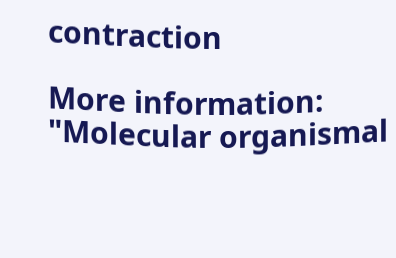contraction

More information:
"Molecular organismal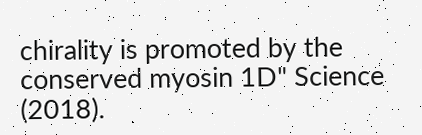chirality is promoted by the conserved myosin 1D" Science (2018).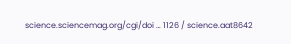science.sciencemag.org/cgi/doi … 1126 / science.aat8642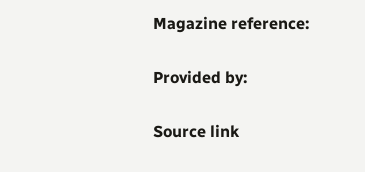Magazine reference:

Provided by:

Source link